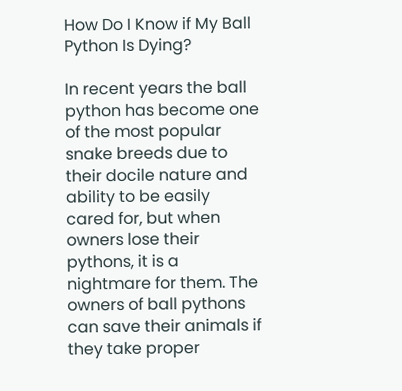How Do I Know if My Ball Python Is Dying?

In recent years the ball python has become one of the most popular snake breeds due to their docile nature and ability to be easily cared for, but when owners lose their pythons, it is a nightmare for them. The owners of ball pythons can save their animals if they take proper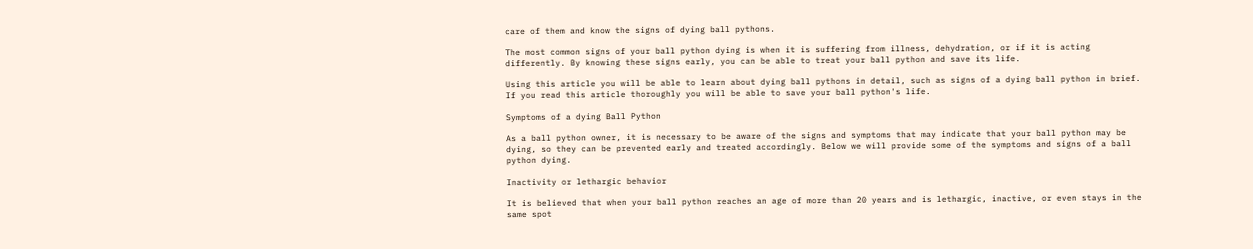care of them and know the signs of dying ball pythons.

The most common signs of your ball python dying is when it is suffering from illness, dehydration, or if it is acting differently. By knowing these signs early, you can be able to treat your ball python and save its life.

Using this article you will be able to learn about dying ball pythons in detail, such as signs of a dying ball python in brief. If you read this article thoroughly you will be able to save your ball python's life.

Symptoms of a dying Ball Python

As a ball python owner, it is necessary to be aware of the signs and symptoms that may indicate that your ball python may be dying, so they can be prevented early and treated accordingly. Below we will provide some of the symptoms and signs of a ball python dying.

Inactivity or lethargic behavior

It is believed that when your ball python reaches an age of more than 20 years and is lethargic, inactive, or even stays in the same spot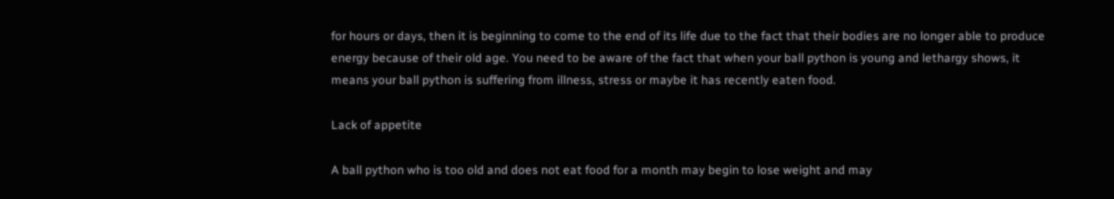for hours or days, then it is beginning to come to the end of its life due to the fact that their bodies are no longer able to produce energy because of their old age. You need to be aware of the fact that when your ball python is young and lethargy shows, it means your ball python is suffering from illness, stress or maybe it has recently eaten food.

Lack of appetite

A ball python who is too old and does not eat food for a month may begin to lose weight and may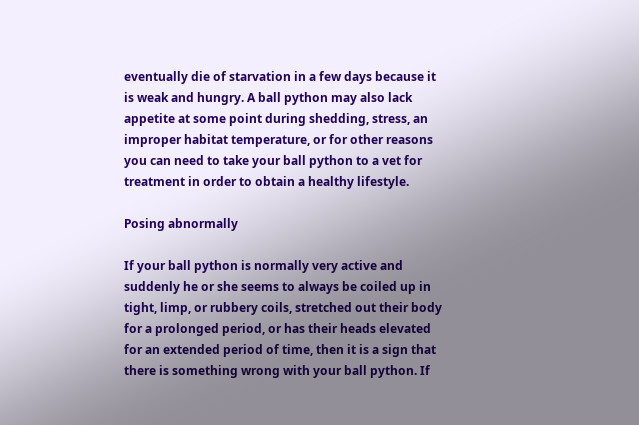eventually die of starvation in a few days because it is weak and hungry. A ball python may also lack appetite at some point during shedding, stress, an improper habitat temperature, or for other reasons you can need to take your ball python to a vet for treatment in order to obtain a healthy lifestyle.

Posing abnormally

If your ball python is normally very active and suddenly he or she seems to always be coiled up in tight, limp, or rubbery coils, stretched out their body for a prolonged period, or has their heads elevated for an extended period of time, then it is a sign that there is something wrong with your ball python. If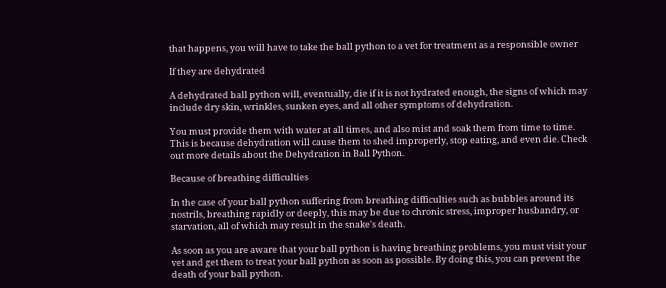that happens, you will have to take the ball python to a vet for treatment as a responsible owner

If they are dehydrated

A dehydrated ball python will, eventually, die if it is not hydrated enough, the signs of which may include dry skin, wrinkles, sunken eyes, and all other symptoms of dehydration.

You must provide them with water at all times, and also mist and soak them from time to time. This is because dehydration will cause them to shed improperly, stop eating, and even die. Check out more details about the Dehydration in Ball Python.

Because of breathing difficulties

In the case of your ball python suffering from breathing difficulties such as bubbles around its nostrils, breathing rapidly or deeply, this may be due to chronic stress, improper husbandry, or starvation, all of which may result in the snake's death.

As soon as you are aware that your ball python is having breathing problems, you must visit your vet and get them to treat your ball python as soon as possible. By doing this, you can prevent the death of your ball python.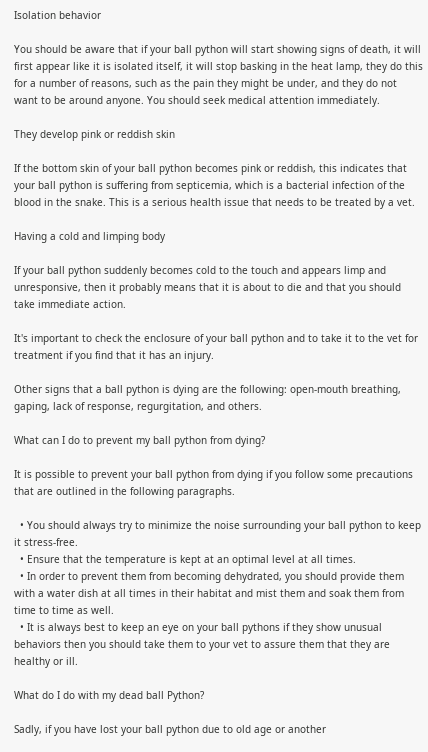Isolation behavior

You should be aware that if your ball python will start showing signs of death, it will first appear like it is isolated itself, it will stop basking in the heat lamp, they do this for a number of reasons, such as the pain they might be under, and they do not want to be around anyone. You should seek medical attention immediately.

They develop pink or reddish skin

If the bottom skin of your ball python becomes pink or reddish, this indicates that your ball python is suffering from septicemia, which is a bacterial infection of the blood in the snake. This is a serious health issue that needs to be treated by a vet.

Having a cold and limping body

If your ball python suddenly becomes cold to the touch and appears limp and unresponsive, then it probably means that it is about to die and that you should take immediate action.

It's important to check the enclosure of your ball python and to take it to the vet for treatment if you find that it has an injury.

Other signs that a ball python is dying are the following: open-mouth breathing, gaping, lack of response, regurgitation, and others.

What can I do to prevent my ball python from dying?

It is possible to prevent your ball python from dying if you follow some precautions that are outlined in the following paragraphs.

  • You should always try to minimize the noise surrounding your ball python to keep it stress-free.
  • Ensure that the temperature is kept at an optimal level at all times.
  • In order to prevent them from becoming dehydrated, you should provide them with a water dish at all times in their habitat and mist them and soak them from time to time as well.
  • It is always best to keep an eye on your ball pythons if they show unusual behaviors then you should take them to your vet to assure them that they are healthy or ill.

What do I do with my dead ball Python?

Sadly, if you have lost your ball python due to old age or another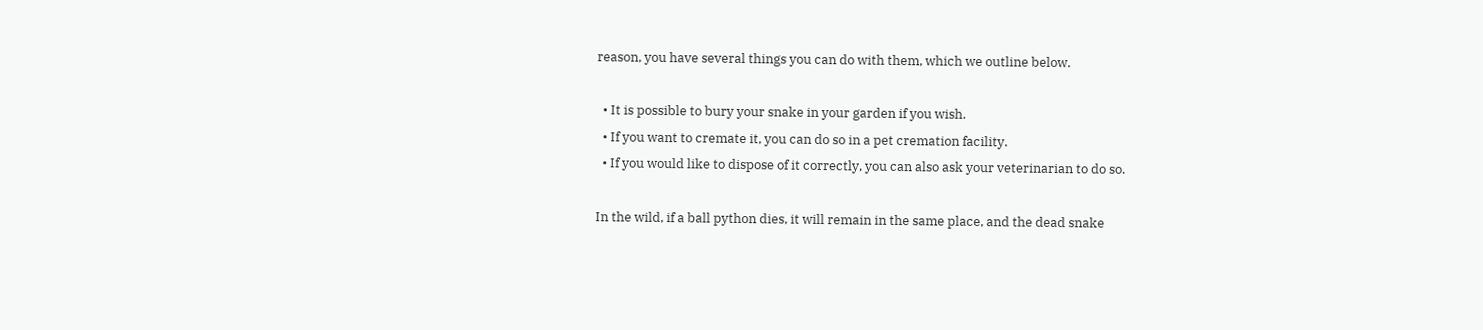reason, you have several things you can do with them, which we outline below.

  • It is possible to bury your snake in your garden if you wish.
  • If you want to cremate it, you can do so in a pet cremation facility.
  • If you would like to dispose of it correctly, you can also ask your veterinarian to do so.

In the wild, if a ball python dies, it will remain in the same place, and the dead snake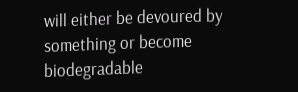will either be devoured by something or become biodegradable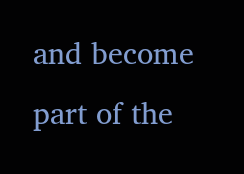and become part of the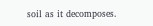soil as it decomposes.